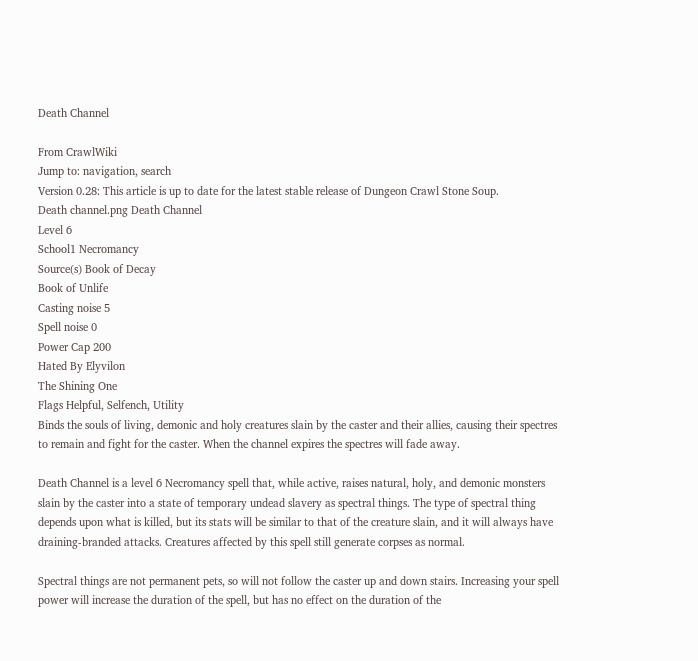Death Channel

From CrawlWiki
Jump to: navigation, search
Version 0.28: This article is up to date for the latest stable release of Dungeon Crawl Stone Soup.
Death channel.png Death Channel
Level 6
School1 Necromancy
Source(s) Book of Decay
Book of Unlife
Casting noise 5
Spell noise 0
Power Cap 200
Hated By Elyvilon
The Shining One
Flags Helpful, Selfench, Utility
Binds the souls of living, demonic and holy creatures slain by the caster and their allies, causing their spectres to remain and fight for the caster. When the channel expires the spectres will fade away.

Death Channel is a level 6 Necromancy spell that, while active, raises natural, holy, and demonic monsters slain by the caster into a state of temporary undead slavery as spectral things. The type of spectral thing depends upon what is killed, but its stats will be similar to that of the creature slain, and it will always have draining-branded attacks. Creatures affected by this spell still generate corpses as normal.

Spectral things are not permanent pets, so will not follow the caster up and down stairs. Increasing your spell power will increase the duration of the spell, but has no effect on the duration of the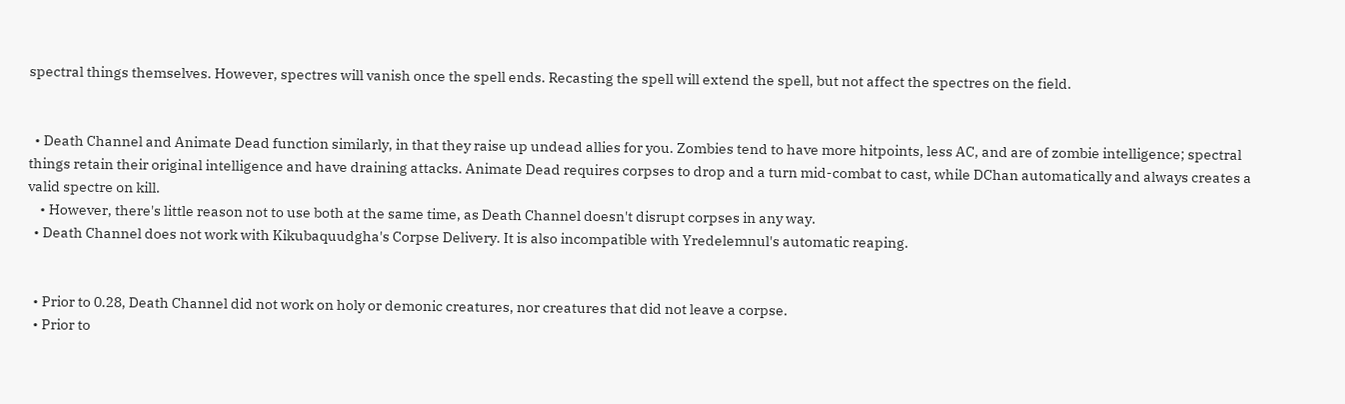spectral things themselves. However, spectres will vanish once the spell ends. Recasting the spell will extend the spell, but not affect the spectres on the field.


  • Death Channel and Animate Dead function similarly, in that they raise up undead allies for you. Zombies tend to have more hitpoints, less AC, and are of zombie intelligence; spectral things retain their original intelligence and have draining attacks. Animate Dead requires corpses to drop and a turn mid-combat to cast, while DChan automatically and always creates a valid spectre on kill.
    • However, there's little reason not to use both at the same time, as Death Channel doesn't disrupt corpses in any way.
  • Death Channel does not work with Kikubaquudgha's Corpse Delivery. It is also incompatible with Yredelemnul's automatic reaping.


  • Prior to 0.28, Death Channel did not work on holy or demonic creatures, nor creatures that did not leave a corpse.
  • Prior to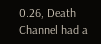0.26, Death Channel had a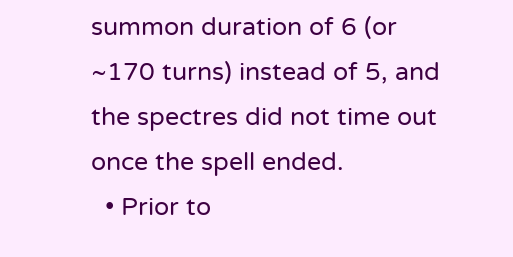summon duration of 6 (or ~170 turns) instead of 5, and the spectres did not time out once the spell ended.
  • Prior to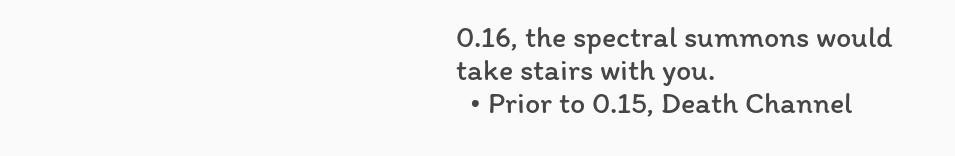0.16, the spectral summons would take stairs with you.
  • Prior to 0.15, Death Channel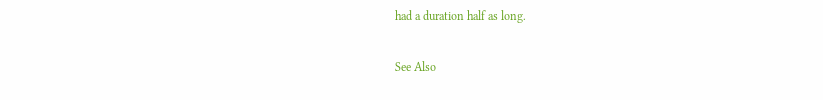had a duration half as long.

See Also